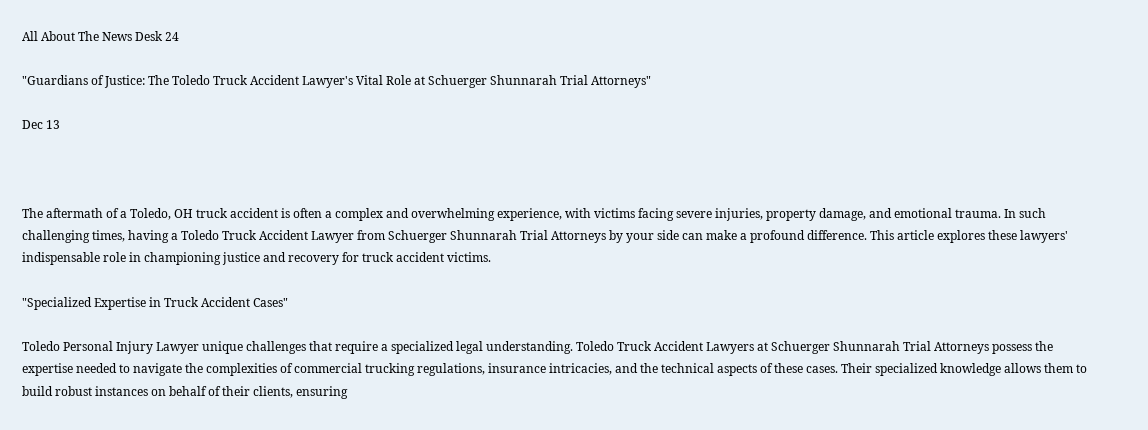All About The News Desk 24

"Guardians of Justice: The Toledo Truck Accident Lawyer's Vital Role at Schuerger Shunnarah Trial Attorneys"

Dec 13



The aftermath of a Toledo, OH truck accident is often a complex and overwhelming experience, with victims facing severe injuries, property damage, and emotional trauma. In such challenging times, having a Toledo Truck Accident Lawyer from Schuerger Shunnarah Trial Attorneys by your side can make a profound difference. This article explores these lawyers' indispensable role in championing justice and recovery for truck accident victims.

"Specialized Expertise in Truck Accident Cases"

Toledo Personal Injury Lawyer unique challenges that require a specialized legal understanding. Toledo Truck Accident Lawyers at Schuerger Shunnarah Trial Attorneys possess the expertise needed to navigate the complexities of commercial trucking regulations, insurance intricacies, and the technical aspects of these cases. Their specialized knowledge allows them to build robust instances on behalf of their clients, ensuring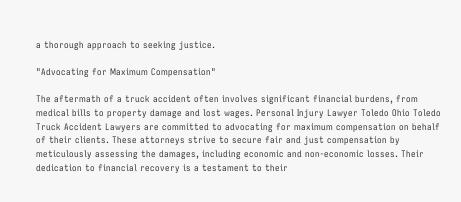a thorough approach to seeking justice.

"Advocating for Maximum Compensation"

The aftermath of a truck accident often involves significant financial burdens, from medical bills to property damage and lost wages. Personal Injury Lawyer Toledo Ohio Toledo Truck Accident Lawyers are committed to advocating for maximum compensation on behalf of their clients. These attorneys strive to secure fair and just compensation by meticulously assessing the damages, including economic and non-economic losses. Their dedication to financial recovery is a testament to their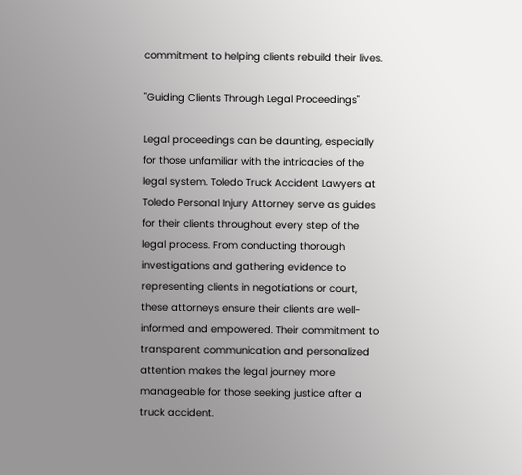commitment to helping clients rebuild their lives.

"Guiding Clients Through Legal Proceedings"

Legal proceedings can be daunting, especially for those unfamiliar with the intricacies of the legal system. Toledo Truck Accident Lawyers at Toledo Personal Injury Attorney serve as guides for their clients throughout every step of the legal process. From conducting thorough investigations and gathering evidence to representing clients in negotiations or court, these attorneys ensure their clients are well-informed and empowered. Their commitment to transparent communication and personalized attention makes the legal journey more manageable for those seeking justice after a truck accident.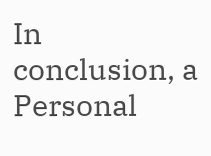In conclusion, a Personal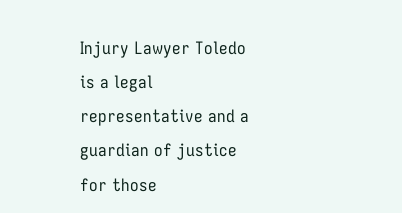Injury Lawyer Toledo is a legal representative and a guardian of justice for those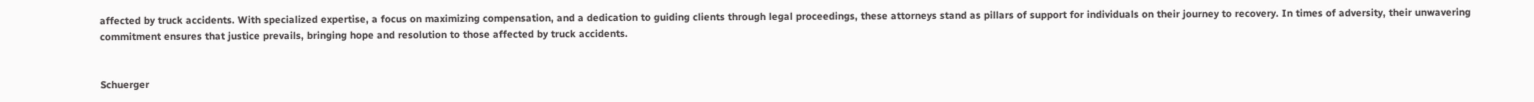affected by truck accidents. With specialized expertise, a focus on maximizing compensation, and a dedication to guiding clients through legal proceedings, these attorneys stand as pillars of support for individuals on their journey to recovery. In times of adversity, their unwavering commitment ensures that justice prevails, bringing hope and resolution to those affected by truck accidents.


Schuerger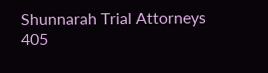Shunnarah Trial Attorneys
405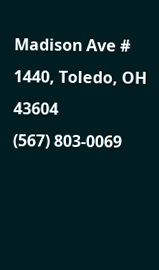Madison Ave # 1440, Toledo, OH 43604
(567) 803-0069